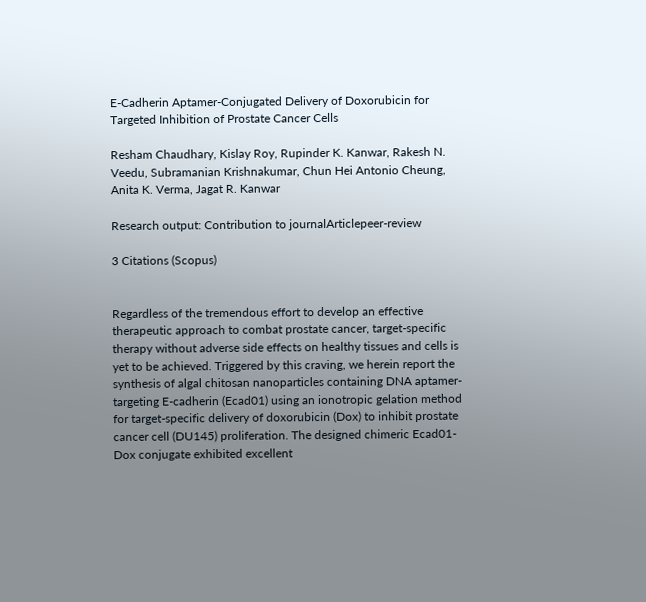E-Cadherin Aptamer-Conjugated Delivery of Doxorubicin for Targeted Inhibition of Prostate Cancer Cells

Resham Chaudhary, Kislay Roy, Rupinder K. Kanwar, Rakesh N. Veedu, Subramanian Krishnakumar, Chun Hei Antonio Cheung, Anita K. Verma, Jagat R. Kanwar

Research output: Contribution to journalArticlepeer-review

3 Citations (Scopus)


Regardless of the tremendous effort to develop an effective therapeutic approach to combat prostate cancer, target-specific therapy without adverse side effects on healthy tissues and cells is yet to be achieved. Triggered by this craving, we herein report the synthesis of algal chitosan nanoparticles containing DNA aptamer-targeting E-cadherin (Ecad01) using an ionotropic gelation method for target-specific delivery of doxorubicin (Dox) to inhibit prostate cancer cell (DU145) proliferation. The designed chimeric Ecad01-Dox conjugate exhibited excellent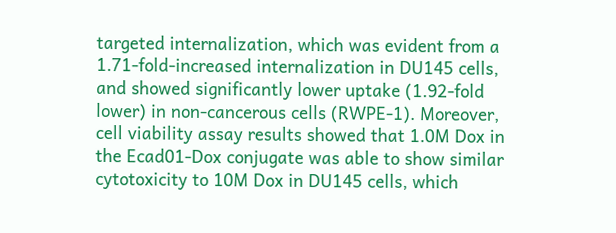targeted internalization, which was evident from a 1.71-fold-increased internalization in DU145 cells, and showed significantly lower uptake (1.92-fold lower) in non-cancerous cells (RWPE-1). Moreover, cell viability assay results showed that 1.0M Dox in the Ecad01-Dox conjugate was able to show similar cytotoxicity to 10M Dox in DU145 cells, which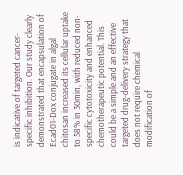is indicative of targeted cancer-specific inhibition. Our study clearly demonstrated that encapsulation of Ecad01-Dox conjugate in algal chitosan increased its cellular uptake to 58% in 30min, with reduced non-specific cytotoxicity and enhanced chemotherapeutic potential. This could be a simple and an effective targeted drug-delivery strategy that does not require chemical modification of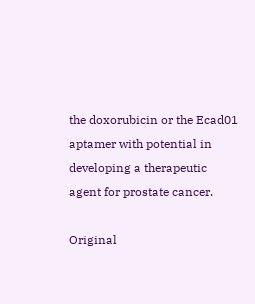the doxorubicin or the Ecad01 aptamer with potential in developing a therapeutic agent for prostate cancer.

Original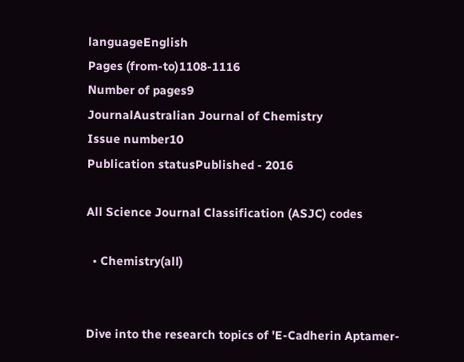languageEnglish
Pages (from-to)1108-1116
Number of pages9
JournalAustralian Journal of Chemistry
Issue number10
Publication statusPublished - 2016

All Science Journal Classification (ASJC) codes

  • Chemistry(all)


Dive into the research topics of 'E-Cadherin Aptamer-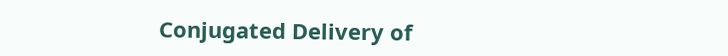Conjugated Delivery of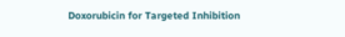Doxorubicin for Targeted Inhibition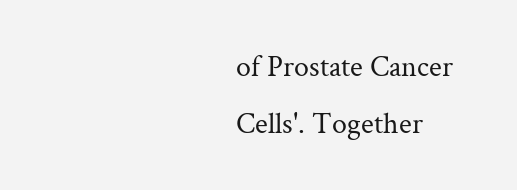of Prostate Cancer Cells'. Together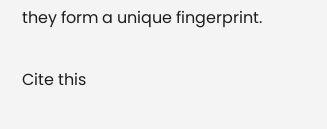they form a unique fingerprint.

Cite this